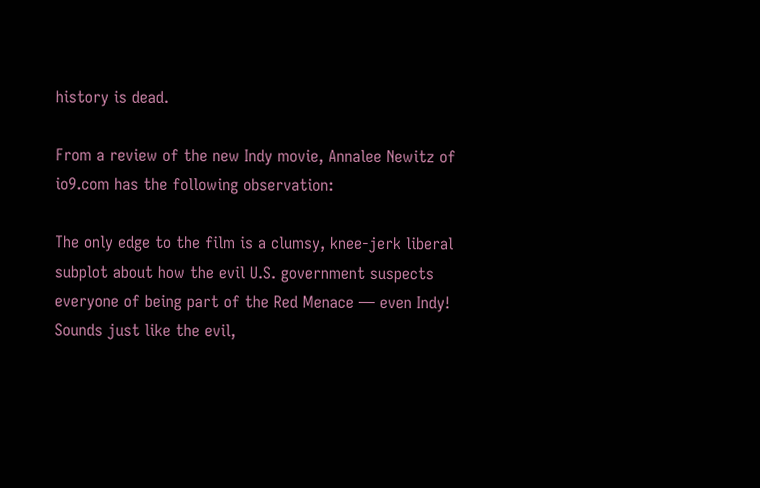history is dead.

From a review of the new Indy movie, Annalee Newitz of io9.com has the following observation:

The only edge to the film is a clumsy, knee-jerk liberal subplot about how the evil U.S. government suspects everyone of being part of the Red Menace — even Indy! Sounds just like the evil,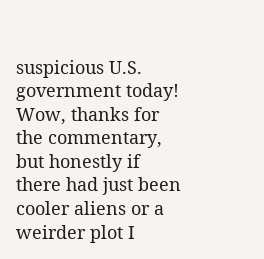suspicious U.S. government today! Wow, thanks for the commentary, but honestly if there had just been cooler aliens or a weirder plot I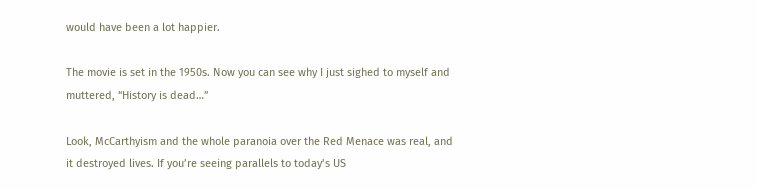would have been a lot happier.

The movie is set in the 1950s. Now you can see why I just sighed to myself and muttered, “History is dead…”

Look, McCarthyism and the whole paranoia over the Red Menace was real, and it destroyed lives. If you’re seeing parallels to today’s US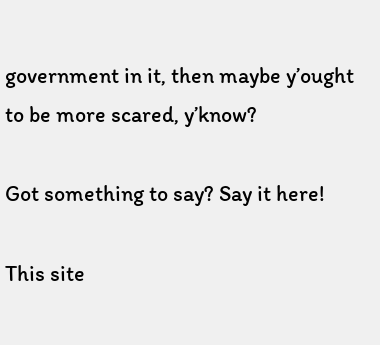government in it, then maybe y’ought to be more scared, y’know?

Got something to say? Say it here!

This site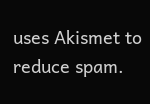uses Akismet to reduce spam.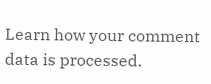Learn how your comment data is processed.